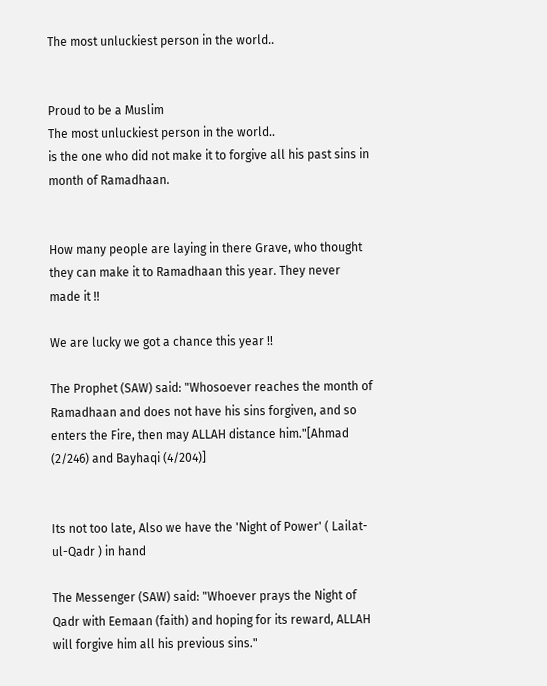The most unluckiest person in the world..


Proud to be a Muslim
The most unluckiest person in the world..
is the one who did not make it to forgive all his past sins in month of Ramadhaan.


How many people are laying in there Grave, who thought they can make it to Ramadhaan this year. They never made it !!

We are lucky we got a chance this year !!

The Prophet (SAW) said: "Whosoever reaches the month of Ramadhaan and does not have his sins forgiven, and so enters the Fire, then may ALLAH distance him."[Ahmad (2/246) and Bayhaqi (4/204)]


Its not too late, Also we have the 'Night of Power' ( Lailat-ul-Qadr ) in hand

The Messenger (SAW) said: "Whoever prays the Night of Qadr with Eemaan (faith) and hoping for its reward, ALLAH will forgive him all his previous sins."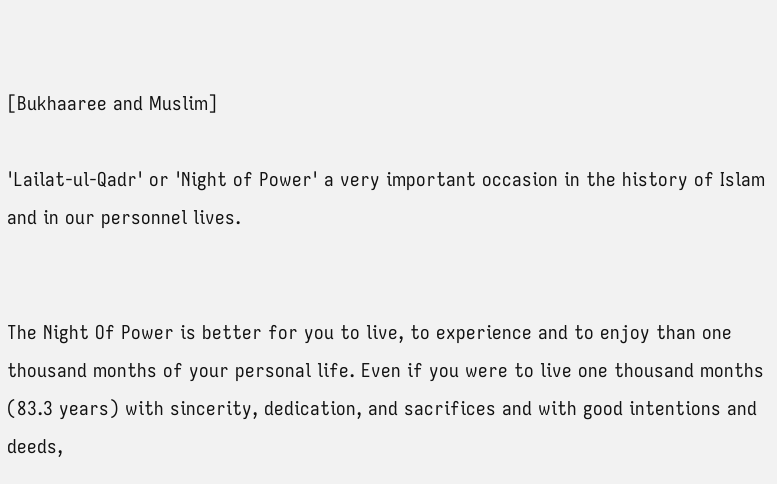[Bukhaaree and Muslim]

'Lailat-ul-Qadr' or 'Night of Power' a very important occasion in the history of Islam and in our personnel lives.


The Night Of Power is better for you to live, to experience and to enjoy than one thousand months of your personal life. Even if you were to live one thousand months (83.3 years) with sincerity, dedication, and sacrifices and with good intentions and deeds,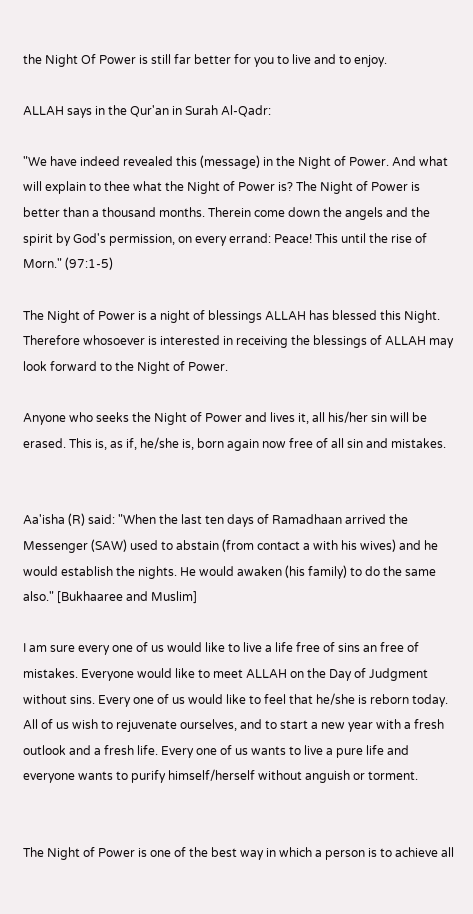the Night Of Power is still far better for you to live and to enjoy.

ALLAH says in the Qur'an in Surah Al-Qadr:

"We have indeed revealed this (message) in the Night of Power. And what will explain to thee what the Night of Power is? The Night of Power is better than a thousand months. Therein come down the angels and the spirit by God's permission, on every errand: Peace! This until the rise of Morn." (97:1-5)

The Night of Power is a night of blessings ALLAH has blessed this Night. Therefore whosoever is interested in receiving the blessings of ALLAH may look forward to the Night of Power.

Anyone who seeks the Night of Power and lives it, all his/her sin will be erased. This is, as if, he/she is, born again now free of all sin and mistakes.


Aa'isha (R) said: "When the last ten days of Ramadhaan arrived the Messenger (SAW) used to abstain (from contact a with his wives) and he would establish the nights. He would awaken (his family) to do the same also." [Bukhaaree and Muslim]

I am sure every one of us would like to live a life free of sins an free of mistakes. Everyone would like to meet ALLAH on the Day of Judgment without sins. Every one of us would like to feel that he/she is reborn today. All of us wish to rejuvenate ourselves, and to start a new year with a fresh outlook and a fresh life. Every one of us wants to live a pure life and everyone wants to purify himself/herself without anguish or torment.


The Night of Power is one of the best way in which a person is to achieve all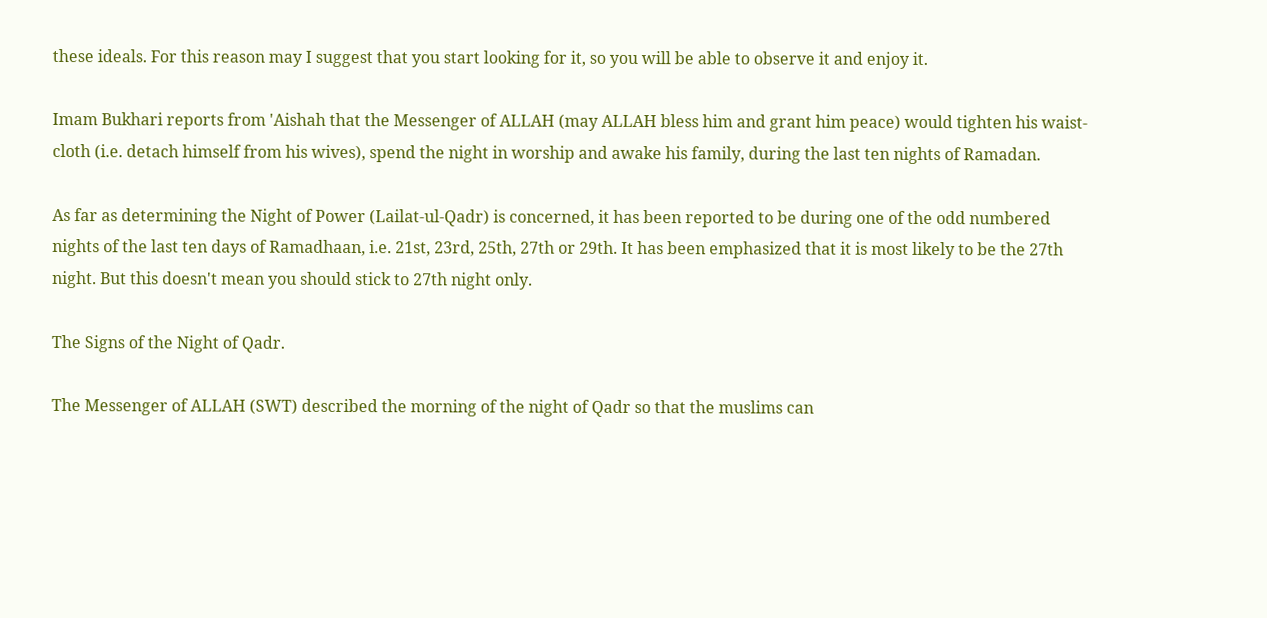these ideals. For this reason may I suggest that you start looking for it, so you will be able to observe it and enjoy it.

Imam Bukhari reports from 'Aishah that the Messenger of ALLAH (may ALLAH bless him and grant him peace) would tighten his waist-cloth (i.e. detach himself from his wives), spend the night in worship and awake his family, during the last ten nights of Ramadan.

As far as determining the Night of Power (Lailat-ul-Qadr) is concerned, it has been reported to be during one of the odd numbered nights of the last ten days of Ramadhaan, i.e. 21st, 23rd, 25th, 27th or 29th. It has been emphasized that it is most likely to be the 27th night. But this doesn't mean you should stick to 27th night only.

The Signs of the Night of Qadr.

The Messenger of ALLAH (SWT) described the morning of the night of Qadr so that the muslims can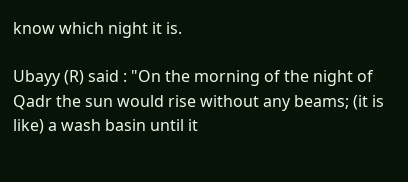know which night it is.

Ubayy (R) said : "On the morning of the night of Qadr the sun would rise without any beams; (it is like) a wash basin until it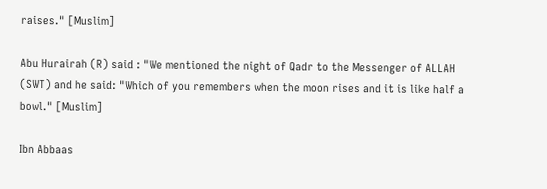raises." [Muslim]

Abu Hurairah (R) said : "We mentioned the night of Qadr to the Messenger of ALLAH (SWT) and he said: "Which of you remembers when the moon rises and it is like half a bowl." [Muslim]

Ibn Abbaas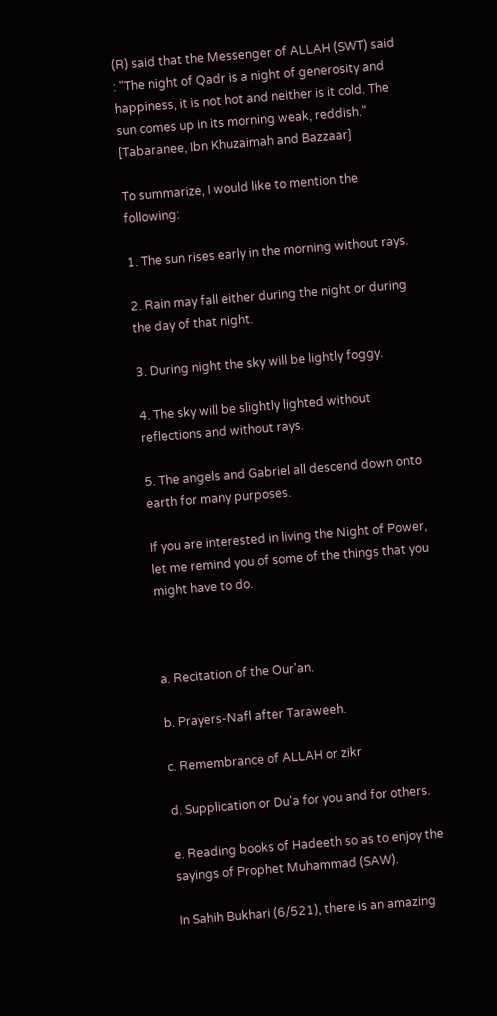(R) said that the Messenger of ALLAH (SWT) said : "The night of Qadr is a night of generosity and happiness, it is not hot and neither is it cold. The sun comes up in its morning weak, reddish." [Tabaranee, Ibn Khuzaimah and Bazzaar]

To summarize, I would like to mention the following:

1. The sun rises early in the morning without rays.

2. Rain may fall either during the night or during the day of that night.

3. During night the sky will be lightly foggy.

4. The sky will be slightly lighted without reflections and without rays.

5. The angels and Gabriel all descend down onto earth for many purposes.

If you are interested in living the Night of Power, let me remind you of some of the things that you might have to do.



a. Recitation of the Our'an.

b. Prayers-Nafl after Taraweeh.

c. Remembrance of ALLAH or zikr

d. Supplication or Du'a for you and for others.

e. Reading books of Hadeeth so as to enjoy the sayings of Prophet Muhammad (SAW).

In Sahih Bukhari (6/521), there is an amazing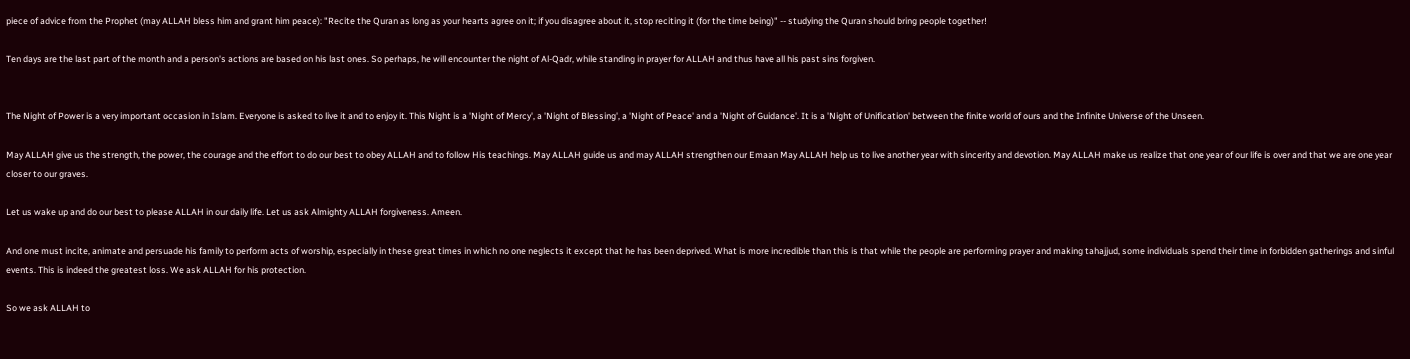piece of advice from the Prophet (may ALLAH bless him and grant him peace): "Recite the Quran as long as your hearts agree on it; if you disagree about it, stop reciting it (for the time being)" -- studying the Quran should bring people together!

Ten days are the last part of the month and a person's actions are based on his last ones. So perhaps, he will encounter the night of Al-Qadr, while standing in prayer for ALLAH and thus have all his past sins forgiven.


The Night of Power is a very important occasion in Islam. Everyone is asked to live it and to enjoy it. This Night is a 'Night of Mercy', a 'Night of Blessing', a 'Night of Peace' and a 'Night of Guidance'. It is a 'Night of Unification' between the finite world of ours and the Infinite Universe of the Unseen.

May ALLAH give us the strength, the power, the courage and the effort to do our best to obey ALLAH and to follow His teachings. May ALLAH guide us and may ALLAH strengthen our Emaan May ALLAH help us to live another year with sincerity and devotion. May ALLAH make us realize that one year of our life is over and that we are one year closer to our graves.

Let us wake up and do our best to please ALLAH in our daily life. Let us ask Almighty ALLAH forgiveness. Ameen.

And one must incite, animate and persuade his family to perform acts of worship, especially in these great times in which no one neglects it except that he has been deprived. What is more incredible than this is that while the people are performing prayer and making tahajjud, some individuals spend their time in forbidden gatherings and sinful events. This is indeed the greatest loss. We ask ALLAH for his protection.

So we ask ALLAH to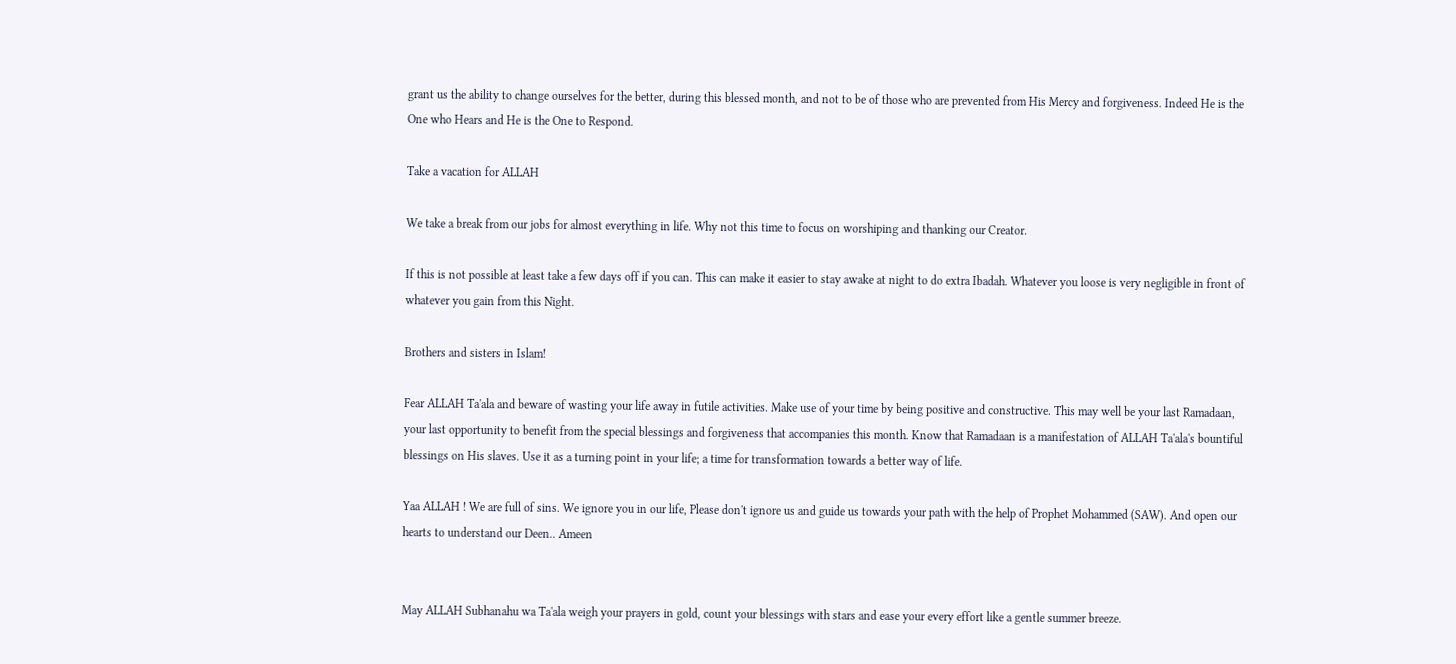grant us the ability to change ourselves for the better, during this blessed month, and not to be of those who are prevented from His Mercy and forgiveness. Indeed He is the One who Hears and He is the One to Respond.

Take a vacation for ALLAH

We take a break from our jobs for almost everything in life. Why not this time to focus on worshiping and thanking our Creator.

If this is not possible at least take a few days off if you can. This can make it easier to stay awake at night to do extra Ibadah. Whatever you loose is very negligible in front of whatever you gain from this Night.

Brothers and sisters in Islam!

Fear ALLAH Ta'ala and beware of wasting your life away in futile activities. Make use of your time by being positive and constructive. This may well be your last Ramadaan, your last opportunity to benefit from the special blessings and forgiveness that accompanies this month. Know that Ramadaan is a manifestation of ALLAH Ta'ala's bountiful blessings on His slaves. Use it as a turning point in your life; a time for transformation towards a better way of life.

Yaa ALLAH ! We are full of sins. We ignore you in our life, Please don't ignore us and guide us towards your path with the help of Prophet Mohammed (SAW). And open our hearts to understand our Deen.. Ameen


May ALLAH Subhanahu wa Ta'ala weigh your prayers in gold, count your blessings with stars and ease your every effort like a gentle summer breeze.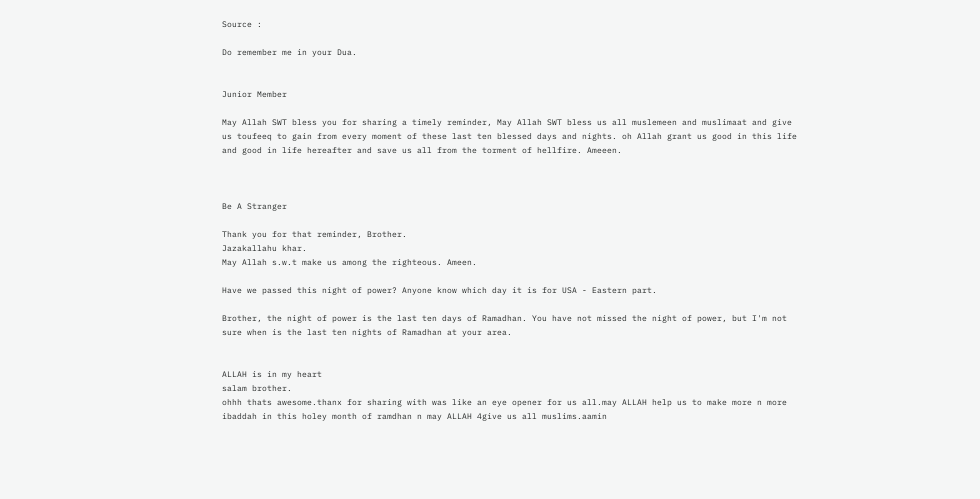Source :

Do remember me in your Dua.


Junior Member

May Allah SWT bless you for sharing a timely reminder, May Allah SWT bless us all muslemeen and muslimaat and give us toufeeq to gain from every moment of these last ten blessed days and nights. oh Allah grant us good in this life and good in life hereafter and save us all from the torment of hellfire. Ameeen.



Be A Stranger

Thank you for that reminder, Brother.
Jazakallahu khar.
May Allah s.w.t make us among the righteous. Ameen.

Have we passed this night of power? Anyone know which day it is for USA - Eastern part.

Brother, the night of power is the last ten days of Ramadhan. You have not missed the night of power, but I'm not sure when is the last ten nights of Ramadhan at your area.


ALLAH is in my heart
salam brother.
ohhh thats awesome.thanx for sharing with was like an eye opener for us all.may ALLAH help us to make more n more ibaddah in this holey month of ramdhan n may ALLAH 4give us all muslims.aamin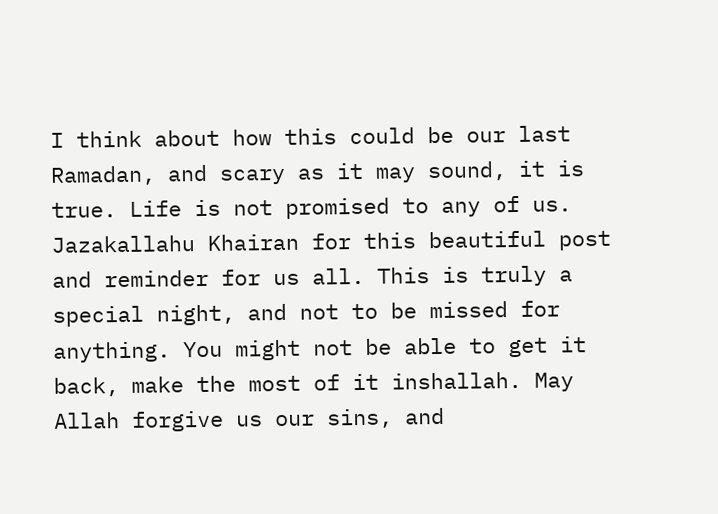I think about how this could be our last Ramadan, and scary as it may sound, it is true. Life is not promised to any of us. Jazakallahu Khairan for this beautiful post and reminder for us all. This is truly a special night, and not to be missed for anything. You might not be able to get it back, make the most of it inshallah. May Allah forgive us our sins, and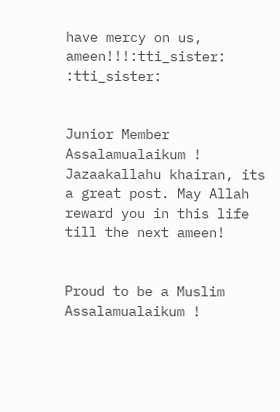have mercy on us, ameen!!!:tti_sister: :tti_sister:


Junior Member
Assalamualaikum !
Jazaakallahu khairan, its a great post. May Allah reward you in this life till the next ameen!


Proud to be a Muslim
Assalamualaikum !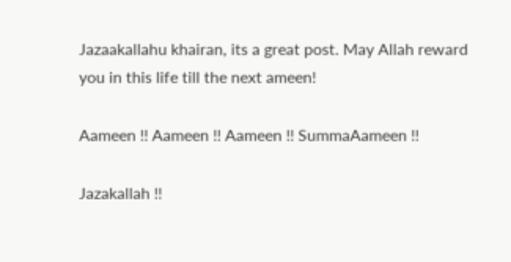Jazaakallahu khairan, its a great post. May Allah reward you in this life till the next ameen!

Aameen !! Aameen !! Aameen !! SummaAameen !!

Jazakallah !!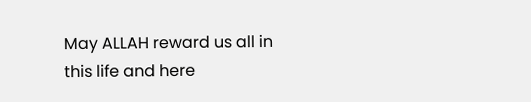May ALLAH reward us all in this life and here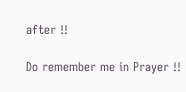after !!

Do remember me in Prayer !!